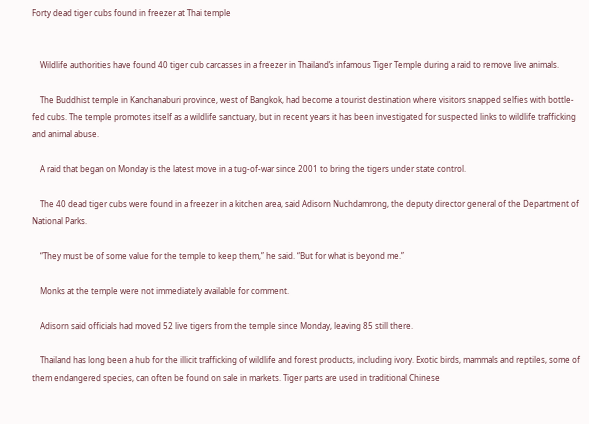Forty dead tiger cubs found in freezer at Thai temple


    Wildlife authorities have found 40 tiger cub carcasses in a freezer in Thailand’s infamous Tiger Temple during a raid to remove live animals.

    The Buddhist temple in Kanchanaburi province, west of Bangkok, had become a tourist destination where visitors snapped selfies with bottle-fed cubs. The temple promotes itself as a wildlife sanctuary, but in recent years it has been investigated for suspected links to wildlife trafficking and animal abuse.

    A raid that began on Monday is the latest move in a tug-of-war since 2001 to bring the tigers under state control.

    The 40 dead tiger cubs were found in a freezer in a kitchen area, said Adisorn Nuchdamrong, the deputy director general of the Department of National Parks.

    “They must be of some value for the temple to keep them,” he said. “But for what is beyond me.”

    Monks at the temple were not immediately available for comment.

    Adisorn said officials had moved 52 live tigers from the temple since Monday, leaving 85 still there.

    Thailand has long been a hub for the illicit trafficking of wildlife and forest products, including ivory. Exotic birds, mammals and reptiles, some of them endangered species, can often be found on sale in markets. Tiger parts are used in traditional Chinese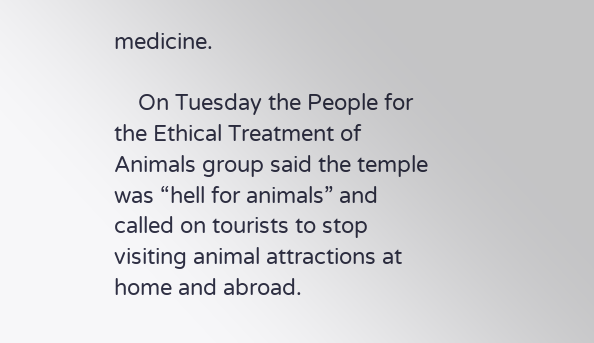medicine.

    On Tuesday the People for the Ethical Treatment of Animals group said the temple was “hell for animals” and called on tourists to stop visiting animal attractions at home and abroad.